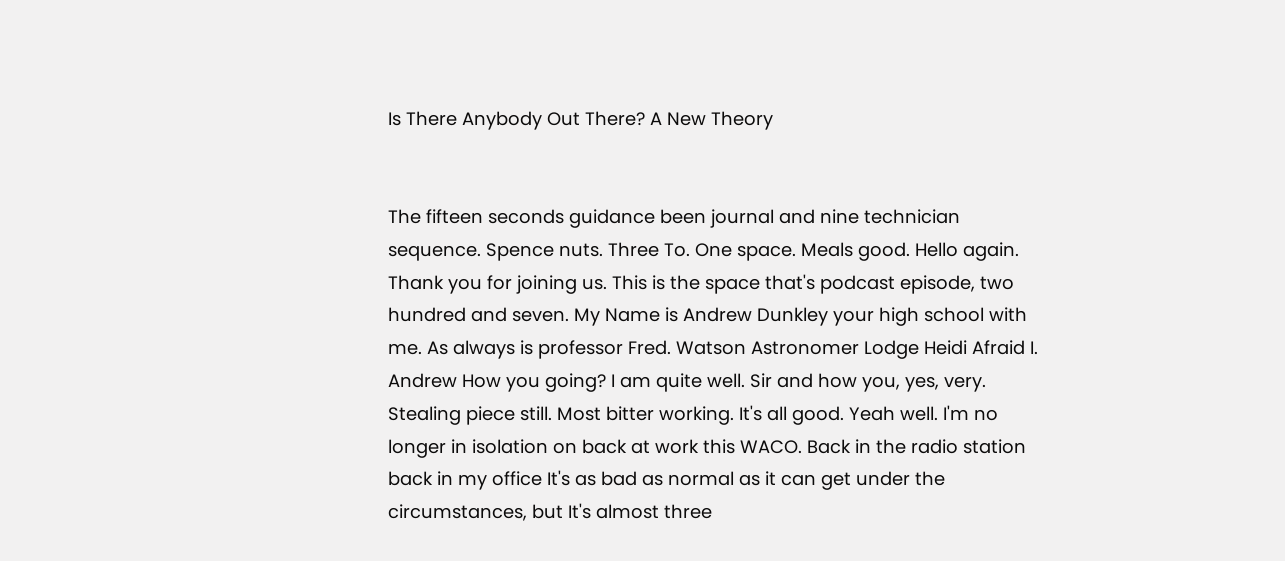Is There Anybody Out There? A New Theory


The fifteen seconds guidance been journal and nine technician sequence. Spence nuts. Three To. One space. Meals good. Hello again. Thank you for joining us. This is the space that's podcast episode, two hundred and seven. My Name is Andrew Dunkley your high school with me. As always is professor Fred. Watson Astronomer Lodge Heidi Afraid I. Andrew How you going? I am quite well. Sir and how you, yes, very. Stealing piece still. Most bitter working. It's all good. Yeah well. I'm no longer in isolation on back at work this WACO. Back in the radio station back in my office It's as bad as normal as it can get under the circumstances, but It's almost three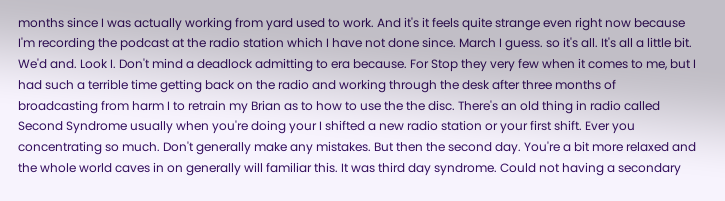months since I was actually working from yard used to work. And it's it feels quite strange even right now because I'm recording the podcast at the radio station which I have not done since. March I guess. so it's all. It's all a little bit. We'd and. Look I. Don't mind a deadlock admitting to era because. For Stop they very few when it comes to me, but I had such a terrible time getting back on the radio and working through the desk after three months of broadcasting from harm I to retrain my Brian as to how to use the the disc. There's an old thing in radio called Second Syndrome usually when you're doing your I shifted a new radio station or your first shift. Ever you concentrating so much. Don't generally make any mistakes. But then the second day. You're a bit more relaxed and the whole world caves in on generally will familiar this. It was third day syndrome. Could not having a secondary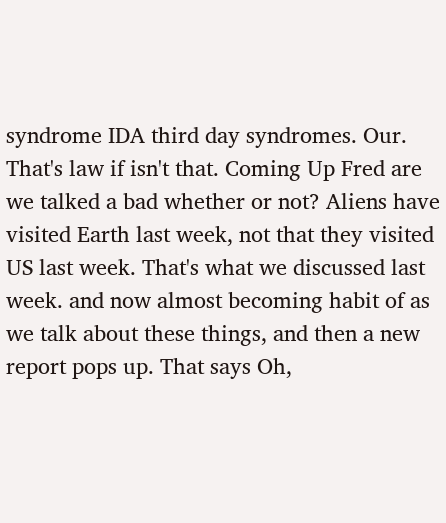syndrome IDA third day syndromes. Our. That's law if isn't that. Coming Up Fred are we talked a bad whether or not? Aliens have visited Earth last week, not that they visited US last week. That's what we discussed last week. and now almost becoming habit of as we talk about these things, and then a new report pops up. That says Oh,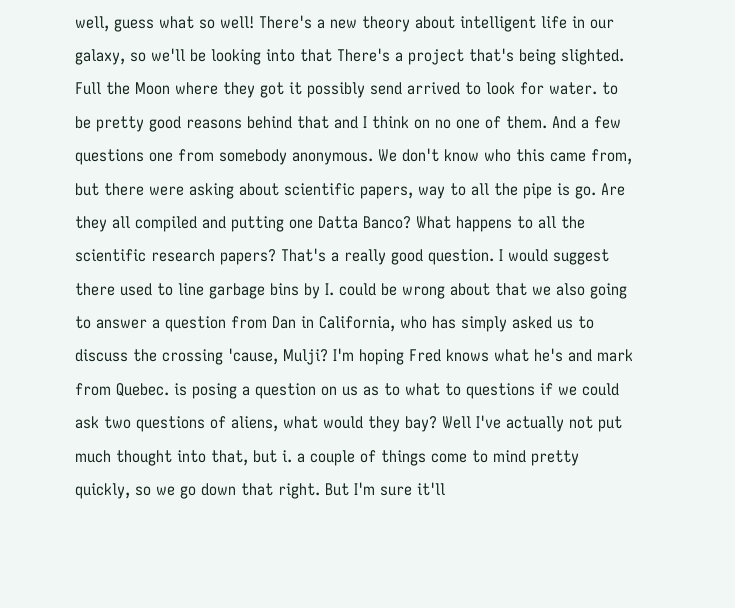well, guess what so well! There's a new theory about intelligent life in our galaxy, so we'll be looking into that There's a project that's being slighted. Full the Moon where they got it possibly send arrived to look for water. to be pretty good reasons behind that and I think on no one of them. And a few questions one from somebody anonymous. We don't know who this came from, but there were asking about scientific papers, way to all the pipe is go. Are they all compiled and putting one Datta Banco? What happens to all the scientific research papers? That's a really good question. I would suggest there used to line garbage bins by I. could be wrong about that we also going to answer a question from Dan in California, who has simply asked us to discuss the crossing 'cause, Mulji? I'm hoping Fred knows what he's and mark from Quebec. is posing a question on us as to what to questions if we could ask two questions of aliens, what would they bay? Well I've actually not put much thought into that, but i. a couple of things come to mind pretty quickly, so we go down that right. But I'm sure it'll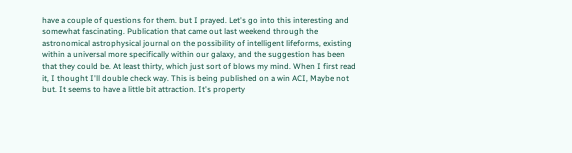have a couple of questions for them. but I prayed. Let's go into this interesting and somewhat fascinating. Publication that came out last weekend through the astronomical astrophysical journal on the possibility of intelligent lifeforms, existing within a universal more specifically within our galaxy, and the suggestion has been that they could be. At least thirty, which just sort of blows my mind. When I first read it, I thought I'll double check way. This is being published on a win ACI, Maybe not but. It seems to have a little bit attraction. It's property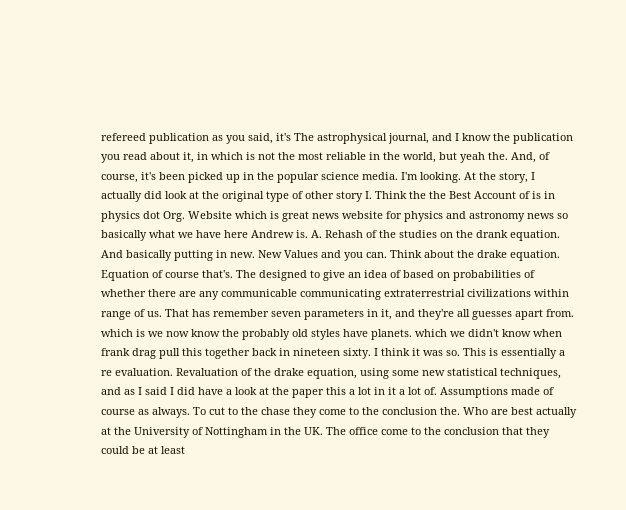refereed publication as you said, it's The astrophysical journal, and I know the publication you read about it, in which is not the most reliable in the world, but yeah the. And, of course, it's been picked up in the popular science media. I'm looking. At the story, I actually did look at the original type of other story I. Think the the Best Account of is in physics dot Org. Website which is great news website for physics and astronomy news so basically what we have here Andrew is. A. Rehash of the studies on the drank equation. And basically putting in new. New Values and you can. Think about the drake equation. Equation of course that's. The designed to give an idea of based on probabilities of whether there are any communicable communicating extraterrestrial civilizations within range of us. That has remember seven parameters in it, and they're all guesses apart from. which is we now know the probably old styles have planets. which we didn't know when frank drag pull this together back in nineteen sixty. I think it was so. This is essentially a re evaluation. Revaluation of the drake equation, using some new statistical techniques, and as I said I did have a look at the paper this a lot in it a lot of. Assumptions made of course as always. To cut to the chase they come to the conclusion the. Who are best actually at the University of Nottingham in the UK. The office come to the conclusion that they could be at least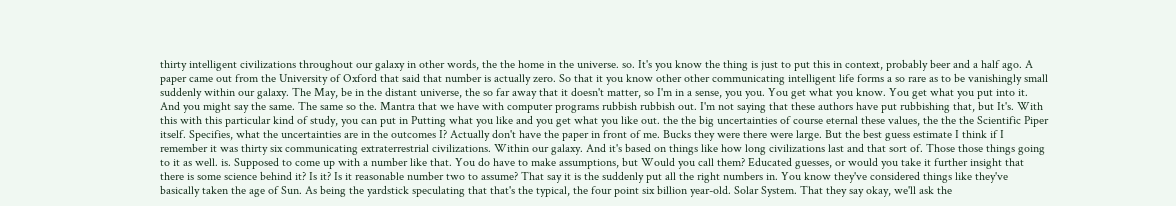thirty intelligent civilizations throughout our galaxy in other words, the the home in the universe. so. It's you know the thing is just to put this in context, probably beer and a half ago. A paper came out from the University of Oxford that said that number is actually zero. So that it you know other other communicating intelligent life forms a so rare as to be vanishingly small suddenly within our galaxy. The May, be in the distant universe, the so far away that it doesn't matter, so I'm in a sense, you you. You get what you know. You get what you put into it. And you might say the same. The same so the. Mantra that we have with computer programs rubbish rubbish out. I'm not saying that these authors have put rubbishing that, but It's. With this with this particular kind of study, you can put in Putting what you like and you get what you like out. the the big uncertainties of course eternal these values, the the the Scientific Piper itself. Specifies, what the uncertainties are in the outcomes I? Actually don't have the paper in front of me. Bucks they were there were large. But the best guess estimate I think if I remember it was thirty six communicating extraterrestrial civilizations. Within our galaxy. And it's based on things like how long civilizations last and that sort of. Those those things going to it as well. is. Supposed to come up with a number like that. You do have to make assumptions, but Would you call them? Educated guesses, or would you take it further insight that there is some science behind it? Is it? Is it reasonable number two to assume? That say it is the suddenly put all the right numbers in. You know they've considered things like they've basically taken the age of Sun. As being the yardstick speculating that that's the typical, the four point six billion year-old. Solar System. That they say okay, we'll ask the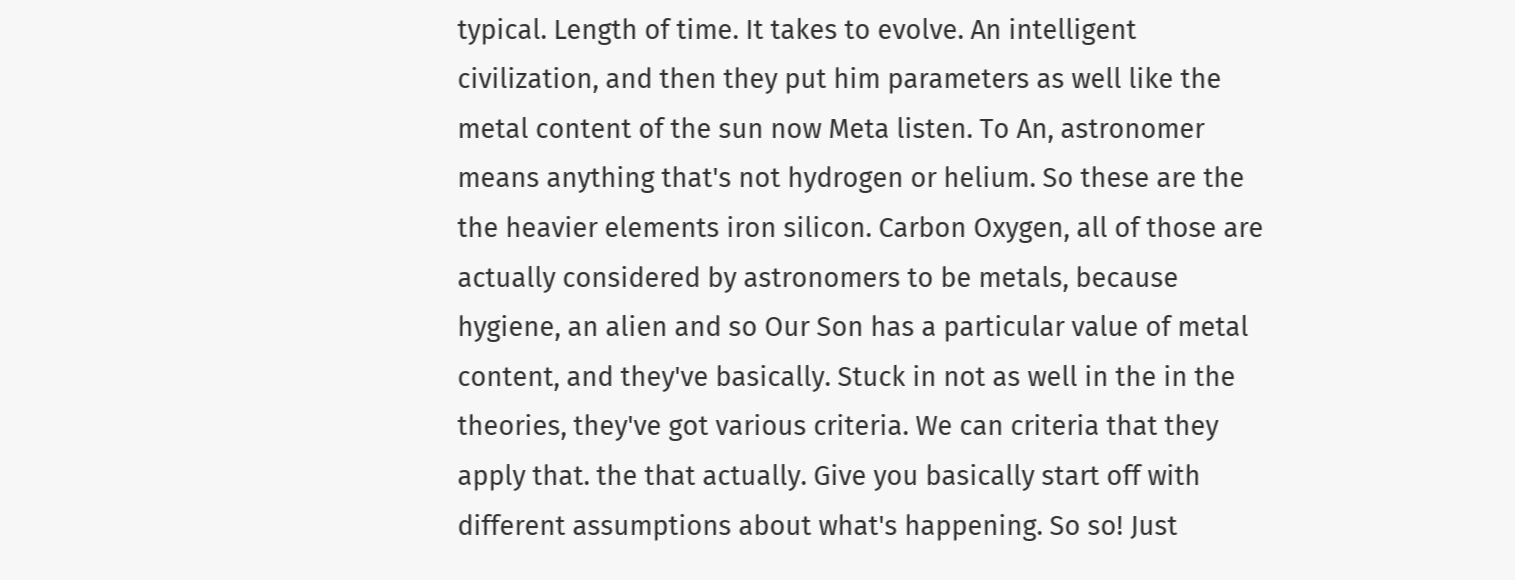typical. Length of time. It takes to evolve. An intelligent civilization, and then they put him parameters as well like the metal content of the sun now Meta listen. To An, astronomer means anything that's not hydrogen or helium. So these are the the heavier elements iron silicon. Carbon Oxygen, all of those are actually considered by astronomers to be metals, because hygiene, an alien and so Our Son has a particular value of metal content, and they've basically. Stuck in not as well in the in the theories, they've got various criteria. We can criteria that they apply that. the that actually. Give you basically start off with different assumptions about what's happening. So so! Just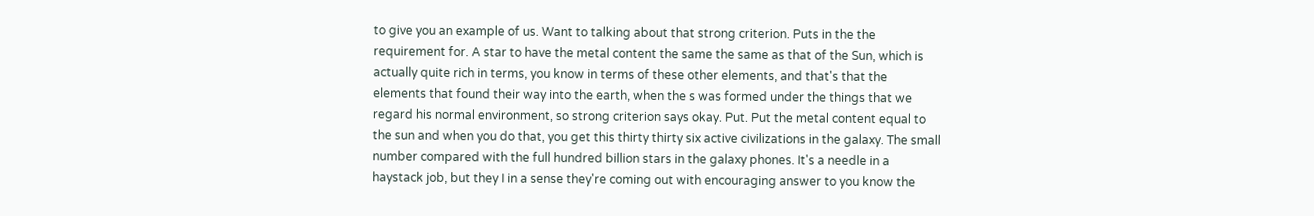to give you an example of us. Want to talking about that strong criterion. Puts in the the requirement for. A star to have the metal content the same the same as that of the Sun, which is actually quite rich in terms, you know in terms of these other elements, and that's that the elements that found their way into the earth, when the s was formed under the things that we regard his normal environment, so strong criterion says okay. Put. Put the metal content equal to the sun and when you do that, you get this thirty thirty six active civilizations in the galaxy. The small number compared with the full hundred billion stars in the galaxy phones. It's a needle in a haystack job, but they I in a sense they're coming out with encouraging answer to you know the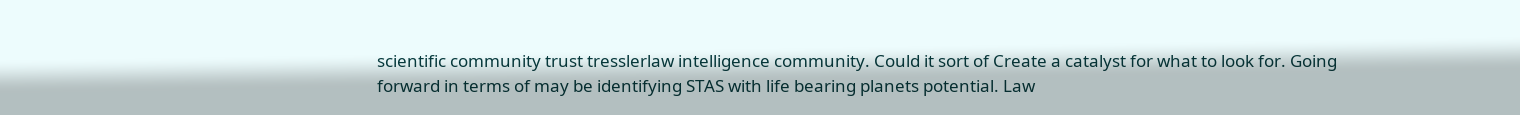scientific community trust tresslerlaw intelligence community. Could it sort of Create a catalyst for what to look for. Going forward in terms of may be identifying STAS with life bearing planets potential. Law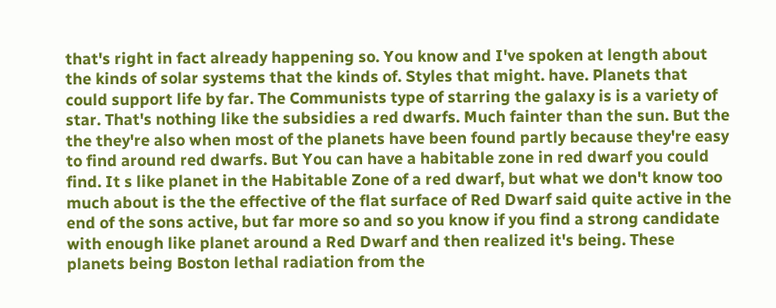that's right in fact already happening so. You know and I've spoken at length about the kinds of solar systems that the kinds of. Styles that might. have. Planets that could support life by far. The Communists type of starring the galaxy is is a variety of star. That's nothing like the subsidies a red dwarfs. Much fainter than the sun. But the the they're also when most of the planets have been found partly because they're easy to find around red dwarfs. But You can have a habitable zone in red dwarf you could find. It s like planet in the Habitable Zone of a red dwarf, but what we don't know too much about is the the effective of the flat surface of Red Dwarf said quite active in the end of the sons active, but far more so and so you know if you find a strong candidate with enough like planet around a Red Dwarf and then realized it's being. These planets being Boston lethal radiation from the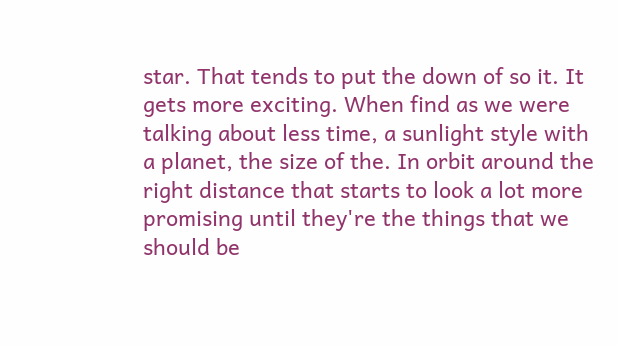star. That tends to put the down of so it. It gets more exciting. When find as we were talking about less time, a sunlight style with a planet, the size of the. In orbit around the right distance that starts to look a lot more promising until they're the things that we should be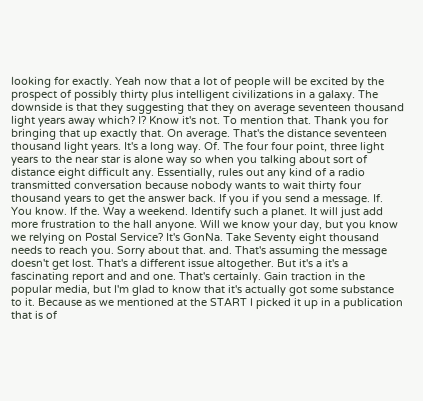looking for exactly. Yeah now that a lot of people will be excited by the prospect of possibly thirty plus intelligent civilizations in a galaxy. The downside is that they suggesting that they on average seventeen thousand light years away which? I? Know it's not. To mention that. Thank you for bringing that up exactly that. On average. That's the distance seventeen thousand light years. It's a long way. Of. The four four point, three light years to the near star is alone way so when you talking about sort of distance eight difficult any. Essentially, rules out any kind of a radio transmitted conversation because nobody wants to wait thirty four thousand years to get the answer back. If you if you send a message. If. You know. If the. Way a weekend. Identify such a planet. It will just add more frustration to the hall anyone. Will we know your day, but you know we relying on Postal Service? It's GonNa. Take Seventy eight thousand needs to reach you. Sorry about that. and. That's assuming the message doesn't get lost. That's a different issue altogether. But it's a it's a fascinating report and and one. That's certainly. Gain traction in the popular media, but I'm glad to know that it's actually got some substance to it. Because as we mentioned at the START I picked it up in a publication that is of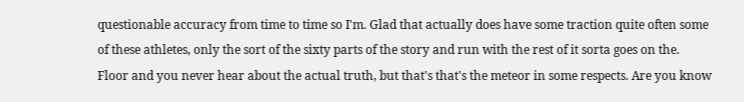questionable accuracy from time to time so I'm. Glad that actually does have some traction quite often some of these athletes, only the sort of the sixty parts of the story and run with the rest of it sorta goes on the. Floor and you never hear about the actual truth, but that's that's the meteor in some respects. Are you know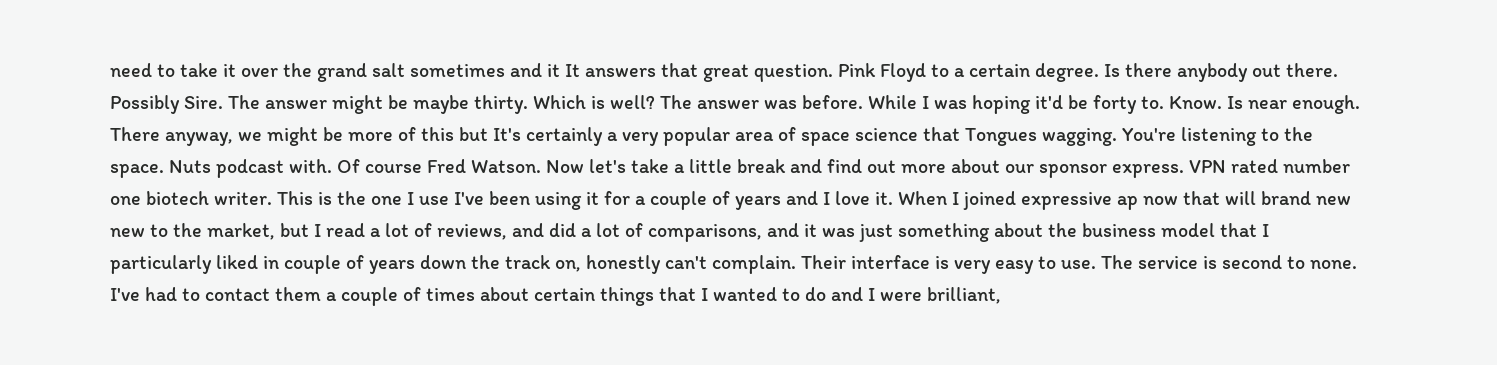need to take it over the grand salt sometimes and it It answers that great question. Pink Floyd to a certain degree. Is there anybody out there. Possibly Sire. The answer might be maybe thirty. Which is well? The answer was before. While I was hoping it'd be forty to. Know. Is near enough. There anyway, we might be more of this but It's certainly a very popular area of space science that Tongues wagging. You're listening to the space. Nuts podcast with. Of course Fred Watson. Now let's take a little break and find out more about our sponsor express. VPN rated number one biotech writer. This is the one I use I've been using it for a couple of years and I love it. When I joined expressive ap now that will brand new new to the market, but I read a lot of reviews, and did a lot of comparisons, and it was just something about the business model that I particularly liked in couple of years down the track on, honestly can't complain. Their interface is very easy to use. The service is second to none. I've had to contact them a couple of times about certain things that I wanted to do and I were brilliant,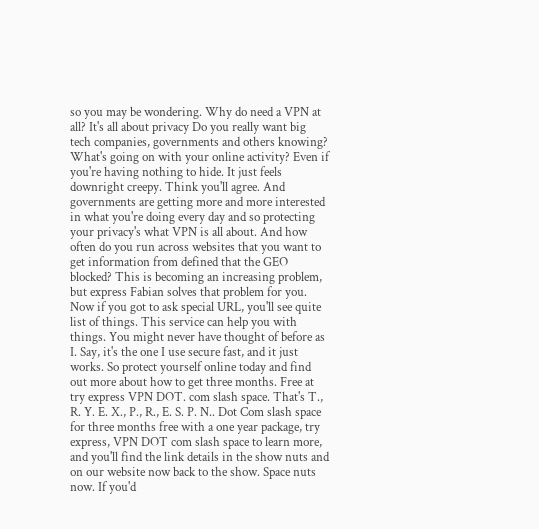so you may be wondering. Why do need a VPN at all? It's all about privacy Do you really want big tech companies, governments and others knowing? What's going on with your online activity? Even if you're having nothing to hide. It just feels downright creepy. Think you'll agree. And governments are getting more and more interested in what you're doing every day and so protecting your privacy's what VPN is all about. And how often do you run across websites that you want to get information from defined that the GEO blocked? This is becoming an increasing problem, but express Fabian solves that problem for you. Now if you got to ask special URL, you'll see quite list of things. This service can help you with things. You might never have thought of before as I. Say, it's the one I use secure fast, and it just works. So protect yourself online today and find out more about how to get three months. Free at try express VPN DOT. com slash space. That's T., R. Y. E. X., P., R., E. S. P. N.. Dot Com slash space for three months free with a one year package, try express, VPN DOT com slash space to learn more, and you'll find the link details in the show nuts and on our website now back to the show. Space nuts now. If you'd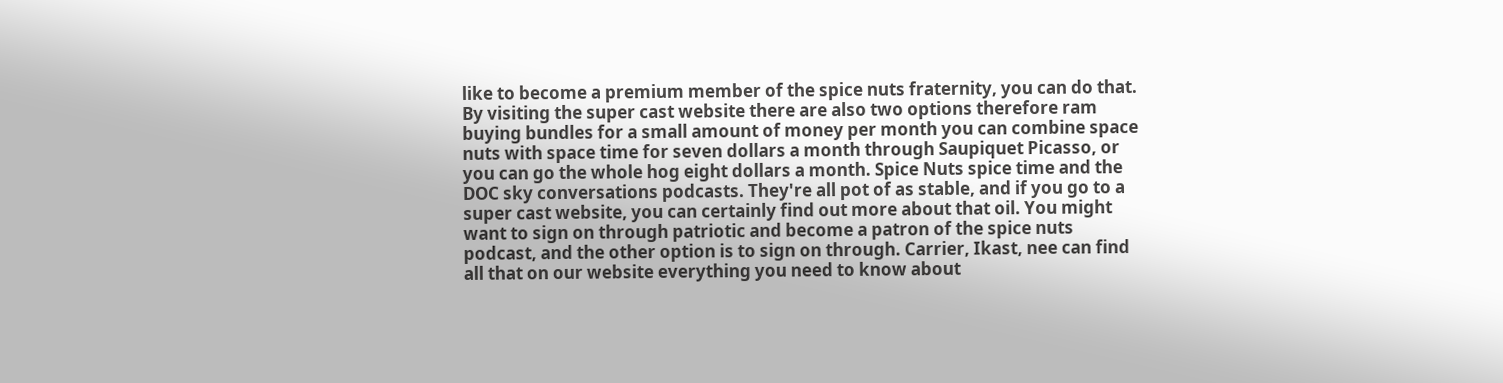like to become a premium member of the spice nuts fraternity, you can do that. By visiting the super cast website there are also two options therefore ram buying bundles for a small amount of money per month you can combine space nuts with space time for seven dollars a month through Saupiquet Picasso, or you can go the whole hog eight dollars a month. Spice Nuts spice time and the DOC sky conversations podcasts. They're all pot of as stable, and if you go to a super cast website, you can certainly find out more about that oil. You might want to sign on through patriotic and become a patron of the spice nuts podcast, and the other option is to sign on through. Carrier, Ikast, nee can find all that on our website everything you need to know about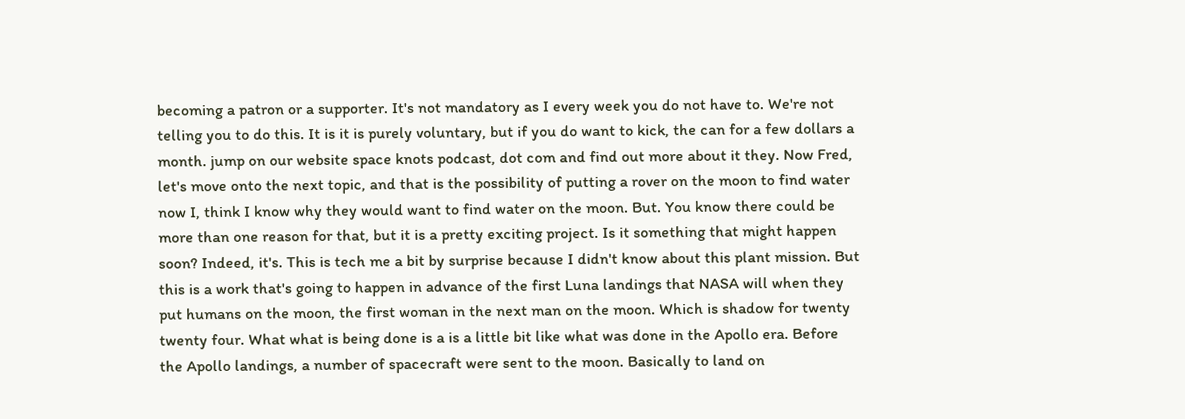becoming a patron or a supporter. It's not mandatory as I every week you do not have to. We're not telling you to do this. It is it is purely voluntary, but if you do want to kick, the can for a few dollars a month. jump on our website space knots podcast, dot com and find out more about it they. Now Fred, let's move onto the next topic, and that is the possibility of putting a rover on the moon to find water now I, think I know why they would want to find water on the moon. But. You know there could be more than one reason for that, but it is a pretty exciting project. Is it something that might happen soon? Indeed, it's. This is tech me a bit by surprise because I didn't know about this plant mission. But this is a work that's going to happen in advance of the first Luna landings that NASA will when they put humans on the moon, the first woman in the next man on the moon. Which is shadow for twenty twenty four. What what is being done is a is a little bit like what was done in the Apollo era. Before the Apollo landings, a number of spacecraft were sent to the moon. Basically to land on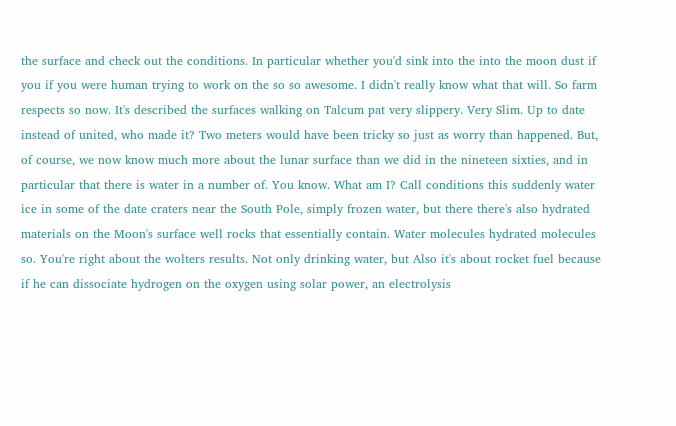the surface and check out the conditions. In particular whether you'd sink into the into the moon dust if you if you were human trying to work on the so so awesome. I didn't really know what that will. So farm respects so now. It's described the surfaces walking on Talcum pat very slippery. Very Slim. Up to date instead of united, who made it? Two meters would have been tricky so just as worry than happened. But, of course, we now know much more about the lunar surface than we did in the nineteen sixties, and in particular that there is water in a number of. You know. What am I? Call conditions this suddenly water ice in some of the date craters near the South Pole, simply frozen water, but there there's also hydrated materials on the Moon's surface well rocks that essentially contain. Water molecules hydrated molecules so. You're right about the wolters results. Not only drinking water, but Also it's about rocket fuel because if he can dissociate hydrogen on the oxygen using solar power, an electrolysis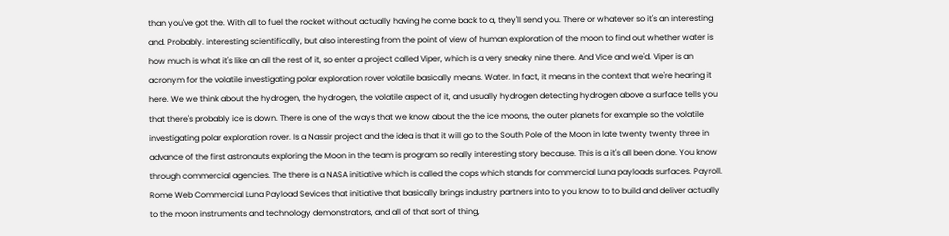than you've got the. With all to fuel the rocket without actually having he come back to a, they'll send you. There or whatever so it's an interesting and. Probably. interesting scientifically, but also interesting from the point of view of human exploration of the moon to find out whether water is how much is what it's like an all the rest of it, so enter a project called Viper, which is a very sneaky nine there. And Vice and we'd. Viper is an acronym for the volatile investigating polar exploration rover volatile basically means. Water. In fact, it means in the context that we're hearing it here. We we think about the hydrogen, the hydrogen, the volatile aspect of it, and usually hydrogen detecting hydrogen above a surface tells you that there's probably ice is down. There is one of the ways that we know about the the ice moons, the outer planets for example so the volatile investigating polar exploration rover. Is a Nassir project and the idea is that it will go to the South Pole of the Moon in late twenty twenty three in advance of the first astronauts exploring the Moon in the team is program so really interesting story because. This is a it's all been done. You know through commercial agencies. The there is a NASA initiative which is called the cops which stands for commercial Luna payloads surfaces. Payroll. Rome Web Commercial Luna Payload Sevices that initiative that basically brings industry partners into to you know to to build and deliver actually to the moon instruments and technology demonstrators, and all of that sort of thing,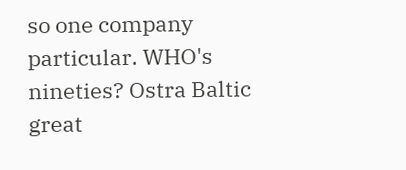so one company particular. WHO's nineties? Ostra Baltic great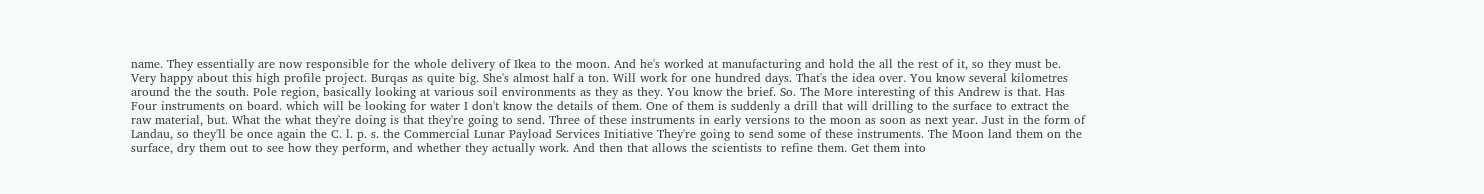name. They essentially are now responsible for the whole delivery of Ikea to the moon. And he's worked at manufacturing and hold the all the rest of it, so they must be. Very happy about this high profile project. Burqas as quite big. She's almost half a ton. Will work for one hundred days. That's the idea over. You know several kilometres around the the south. Pole region, basically looking at various soil environments as they as they. You know the brief. So. The More interesting of this Andrew is that. Has Four instruments on board. which will be looking for water I don't know the details of them. One of them is suddenly a drill that will drilling to the surface to extract the raw material, but. What the what they're doing is that they're going to send. Three of these instruments in early versions to the moon as soon as next year. Just in the form of Landau, so they'll be once again the C. l. p. s. the Commercial Lunar Payload Services Initiative They're going to send some of these instruments. The Moon land them on the surface, dry them out to see how they perform, and whether they actually work. And then that allows the scientists to refine them. Get them into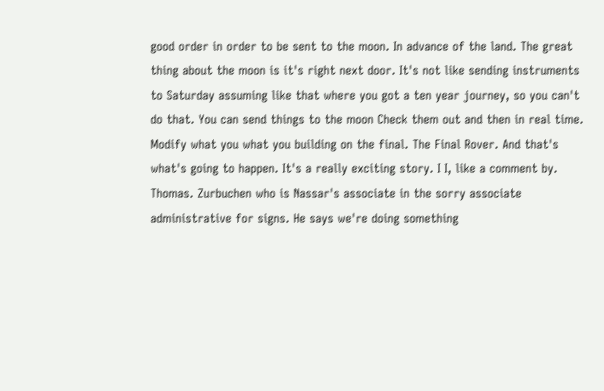good order in order to be sent to the moon. In advance of the land. The great thing about the moon is it's right next door. It's not like sending instruments to Saturday assuming like that where you got a ten year journey, so you can't do that. You can send things to the moon Check them out and then in real time. Modify what you what you building on the final. The Final Rover. And that's what's going to happen. It's a really exciting story. I I, like a comment by. Thomas. Zurbuchen who is Nassar's associate in the sorry associate administrative for signs. He says we're doing something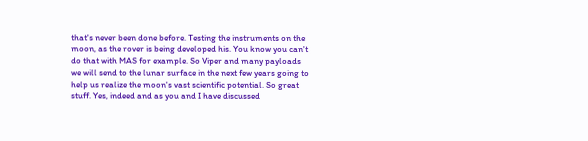that's never been done before. Testing the instruments on the moon, as the rover is being developed his. You know you can't do that with MAS for example. So Viper and many payloads we will send to the lunar surface in the next few years going to help us realize the moon's vast scientific potential. So great stuff. Yes, indeed and as you and I have discussed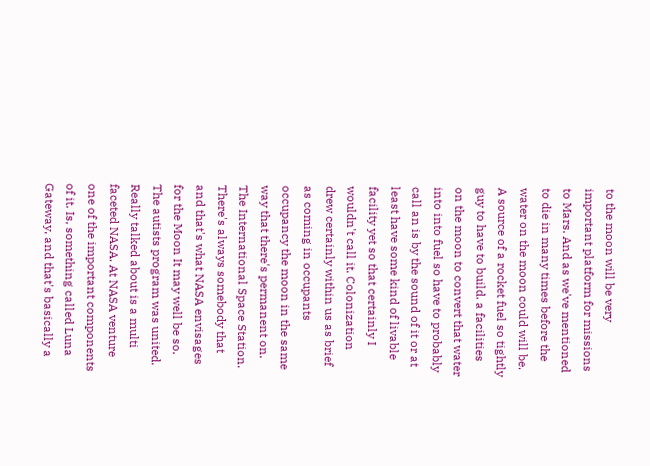to the moon will be very important platform for missions to Mars. And as we've mentioned to die in many times before the water on the moon could will be. A source of a rocket fuel so tightly guy to have to build. a facilities on the moon to convert that water into into fuel so have to probably call an is by the sound of it or at least have some kind of livable facility yet so that certainly I wouldn't call it. Colonization drew certainly within us as brief as coming in occupants occupancy the moon in the same way that there's permanent on. The International Space Station. There's always somebody that and that's what NASA envisages for the Moon It may well be so. The autists program was united. Really talked about is a multi faceted NASA. At NASA venture one of the important components of it. Is, something called Luna Gateway, and that's basically a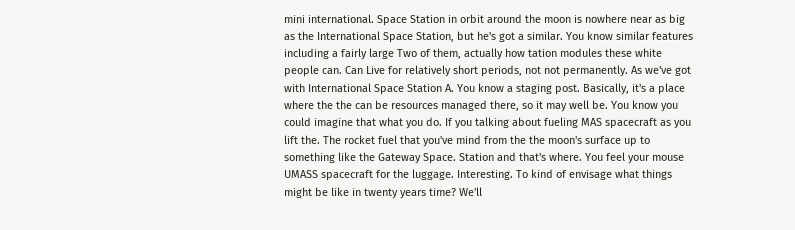mini international. Space Station in orbit around the moon is nowhere near as big as the International Space Station, but he's got a similar. You know similar features including a fairly large Two of them, actually how tation modules these white people can. Can Live for relatively short periods, not not permanently. As we've got with International Space Station A. You know a staging post. Basically, it's a place where the the can be resources managed there, so it may well be. You know you could imagine that what you do. If you talking about fueling MAS spacecraft as you lift the. The rocket fuel that you've mind from the the moon's surface up to something like the Gateway Space. Station and that's where. You feel your mouse UMASS spacecraft for the luggage. Interesting. To kind of envisage what things might be like in twenty years time? We'll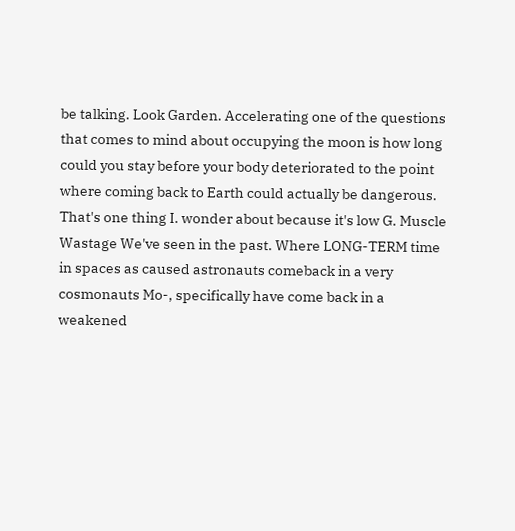be talking. Look Garden. Accelerating one of the questions that comes to mind about occupying the moon is how long could you stay before your body deteriorated to the point where coming back to Earth could actually be dangerous. That's one thing I. wonder about because it's low G. Muscle Wastage We've seen in the past. Where LONG-TERM time in spaces as caused astronauts comeback in a very cosmonauts Mo-, specifically have come back in a weakened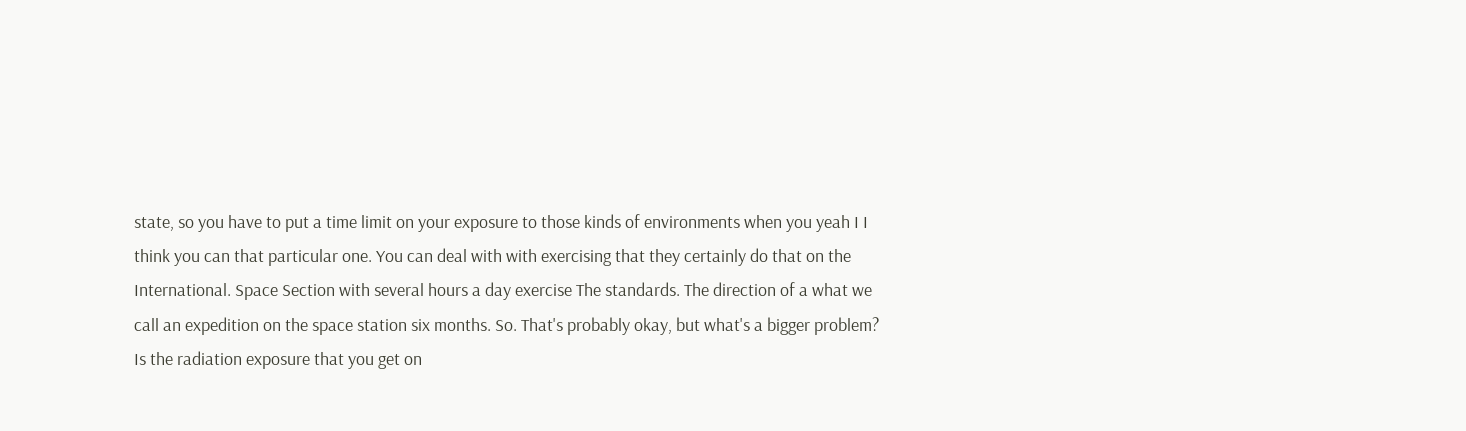state, so you have to put a time limit on your exposure to those kinds of environments when you yeah I I think you can that particular one. You can deal with with exercising that they certainly do that on the International. Space Section with several hours a day exercise The standards. The direction of a what we call an expedition on the space station six months. So. That's probably okay, but what's a bigger problem? Is the radiation exposure that you get on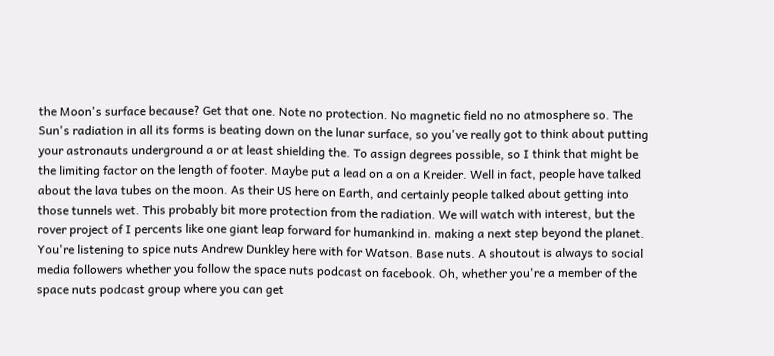the Moon's surface because? Get that one. Note no protection. No magnetic field no no atmosphere so. The Sun's radiation in all its forms is beating down on the lunar surface, so you've really got to think about putting your astronauts underground a or at least shielding the. To assign degrees possible, so I think that might be the limiting factor on the length of footer. Maybe put a lead on a on a Kreider. Well in fact, people have talked about the lava tubes on the moon. As their US here on Earth, and certainly people talked about getting into those tunnels wet. This probably bit more protection from the radiation. We will watch with interest, but the rover project of I percents like one giant leap forward for humankind in. making a next step beyond the planet. You're listening to spice nuts Andrew Dunkley here with for Watson. Base nuts. A shoutout is always to social media followers whether you follow the space nuts podcast on facebook. Oh, whether you're a member of the space nuts podcast group where you can get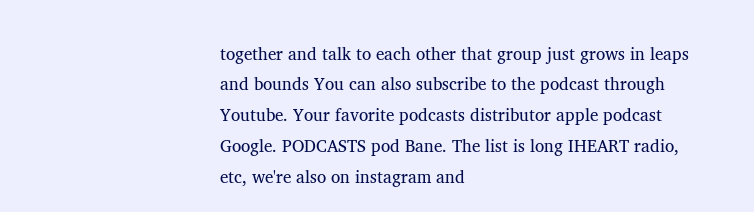together and talk to each other that group just grows in leaps and bounds You can also subscribe to the podcast through Youtube. Your favorite podcasts distributor apple podcast Google. PODCASTS pod Bane. The list is long IHEART radio, etc, we're also on instagram and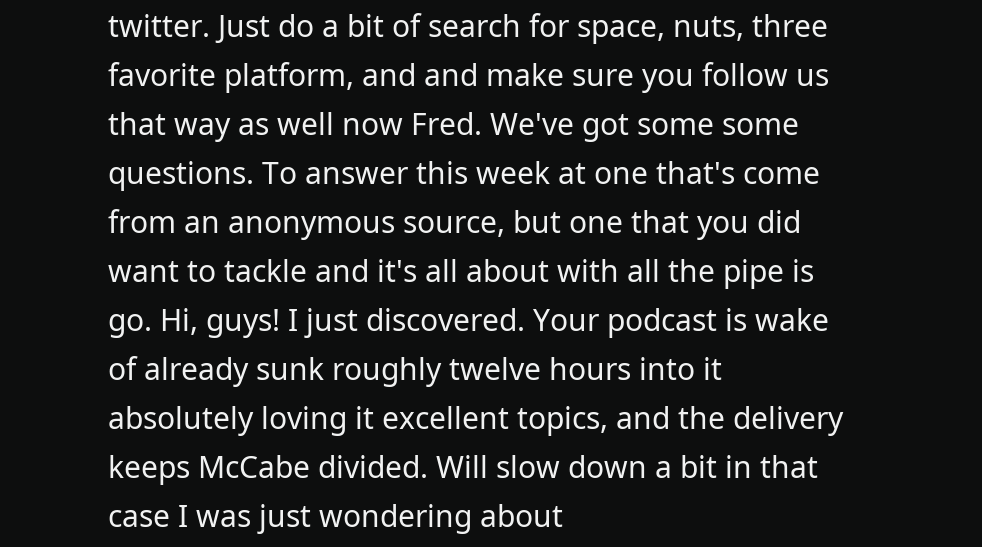twitter. Just do a bit of search for space, nuts, three favorite platform, and and make sure you follow us that way as well now Fred. We've got some some questions. To answer this week at one that's come from an anonymous source, but one that you did want to tackle and it's all about with all the pipe is go. Hi, guys! I just discovered. Your podcast is wake of already sunk roughly twelve hours into it absolutely loving it excellent topics, and the delivery keeps McCabe divided. Will slow down a bit in that case I was just wondering about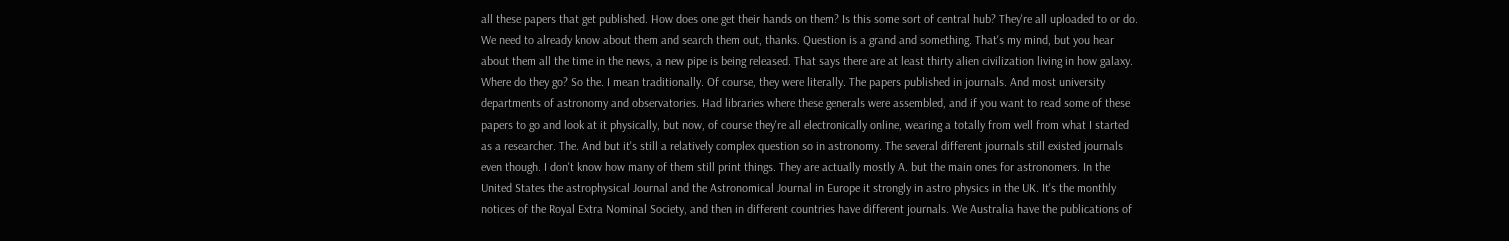all these papers that get published. How does one get their hands on them? Is this some sort of central hub? They're all uploaded to or do. We need to already know about them and search them out, thanks. Question is a grand and something. That's my mind, but you hear about them all the time in the news, a new pipe is being released. That says there are at least thirty alien civilization living in how galaxy. Where do they go? So the. I mean traditionally. Of course, they were literally. The papers published in journals. And most university departments of astronomy and observatories. Had libraries where these generals were assembled, and if you want to read some of these papers to go and look at it physically, but now, of course they're all electronically online, wearing a totally from well from what I started as a researcher. The. And but it's still a relatively complex question so in astronomy. The several different journals still existed journals even though. I don't know how many of them still print things. They are actually mostly A. but the main ones for astronomers. In the United States the astrophysical Journal and the Astronomical Journal in Europe it strongly in astro physics in the UK. It's the monthly notices of the Royal Extra Nominal Society, and then in different countries have different journals. We Australia have the publications of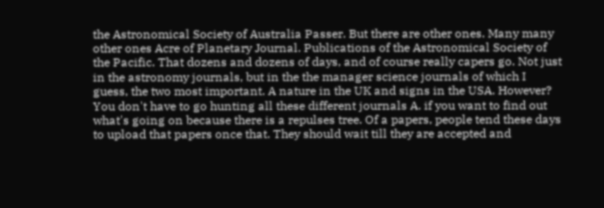the Astronomical Society of Australia Passer. But there are other ones. Many many other ones Acre of Planetary Journal. Publications of the Astronomical Society of the Pacific. That dozens and dozens of days, and of course really capers go. Not just in the astronomy journals, but in the the manager science journals of which I guess, the two most important. A nature in the UK and signs in the USA. However? You don't have to go hunting all these different journals A. if you want to find out what's going on because there is a repulses tree. Of a papers, people tend these days to upload that papers once that. They should wait till they are accepted and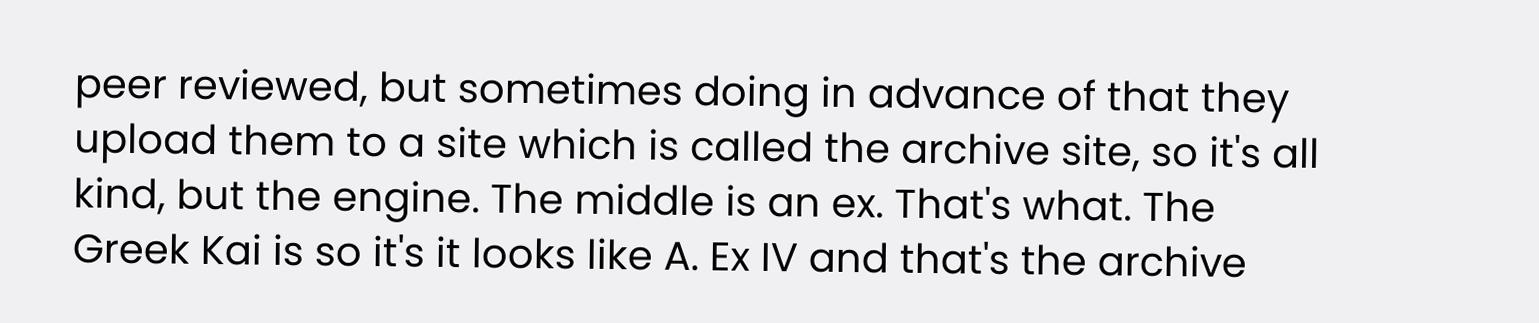peer reviewed, but sometimes doing in advance of that they upload them to a site which is called the archive site, so it's all kind, but the engine. The middle is an ex. That's what. The Greek Kai is so it's it looks like A. Ex IV and that's the archive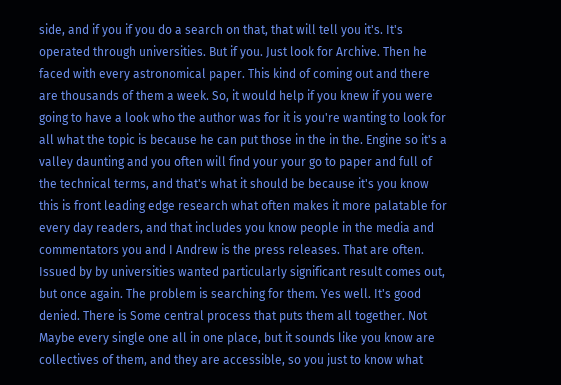side, and if you if you do a search on that, that will tell you it's. It's operated through universities. But if you. Just look for Archive. Then he faced with every astronomical paper. This kind of coming out and there are thousands of them a week. So, it would help if you knew if you were going to have a look who the author was for it is you're wanting to look for all what the topic is because he can put those in the in the. Engine so it's a valley daunting and you often will find your your go to paper and full of the technical terms, and that's what it should be because it's you know this is front leading edge research what often makes it more palatable for every day readers, and that includes you know people in the media and commentators you and I Andrew is the press releases. That are often. Issued by by universities wanted particularly significant result comes out, but once again. The problem is searching for them. Yes well. It's good denied. There is Some central process that puts them all together. Not Maybe every single one all in one place, but it sounds like you know are collectives of them, and they are accessible, so you just to know what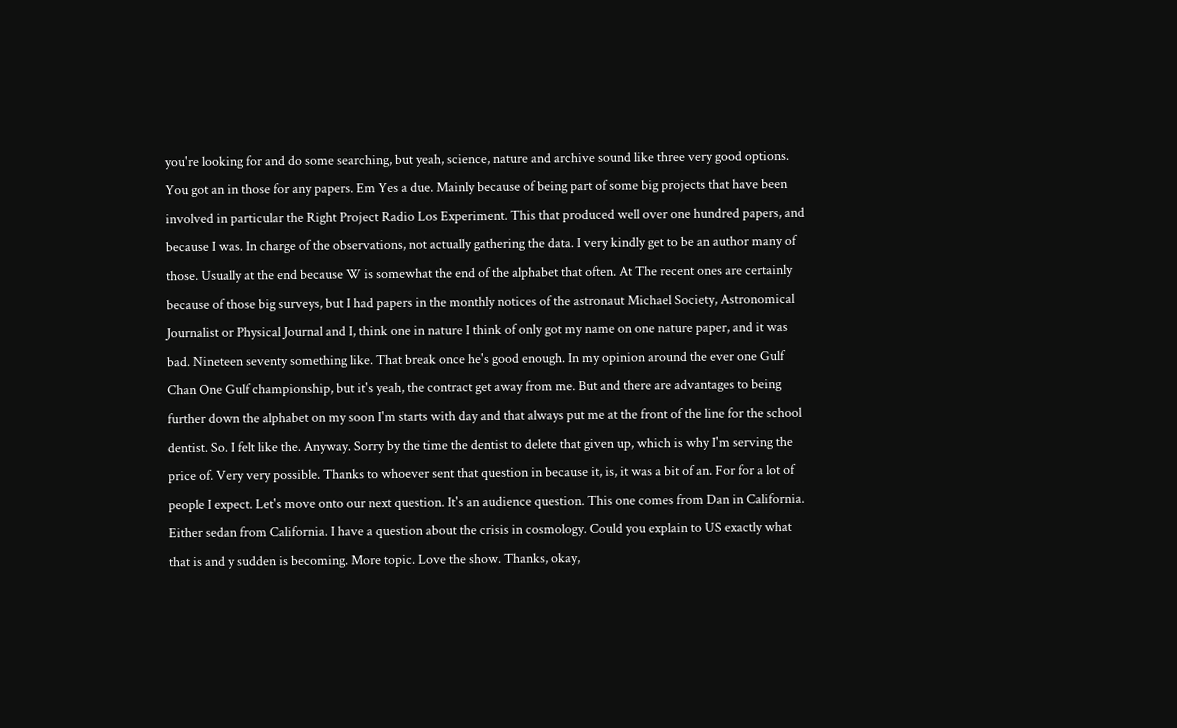you're looking for and do some searching, but yeah, science, nature and archive sound like three very good options. You got an in those for any papers. Em Yes a due. Mainly because of being part of some big projects that have been involved in particular the Right Project Radio Los Experiment. This that produced well over one hundred papers, and because I was. In charge of the observations, not actually gathering the data. I very kindly get to be an author many of those. Usually at the end because W is somewhat the end of the alphabet that often. At The recent ones are certainly because of those big surveys, but I had papers in the monthly notices of the astronaut Michael Society, Astronomical Journalist or Physical Journal and I, think one in nature I think of only got my name on one nature paper, and it was bad. Nineteen seventy something like. That break once he's good enough. In my opinion around the ever one Gulf Chan One Gulf championship, but it's yeah, the contract get away from me. But and there are advantages to being further down the alphabet on my soon I'm starts with day and that always put me at the front of the line for the school dentist. So. I felt like the. Anyway. Sorry by the time the dentist to delete that given up, which is why I'm serving the price of. Very very possible. Thanks to whoever sent that question in because it, is, it was a bit of an. For for a lot of people I expect. Let's move onto our next question. It's an audience question. This one comes from Dan in California. Either sedan from California. I have a question about the crisis in cosmology. Could you explain to US exactly what that is and y sudden is becoming. More topic. Love the show. Thanks, okay,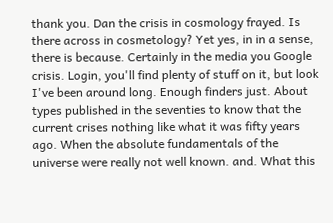thank you. Dan the crisis in cosmology frayed. Is there across in cosmetology? Yet yes, in in a sense, there is because. Certainly in the media you Google crisis. Login, you'll find plenty of stuff on it, but look I've been around long. Enough finders just. About types published in the seventies to know that the current crises nothing like what it was fifty years ago. When the absolute fundamentals of the universe were really not well known. and. What this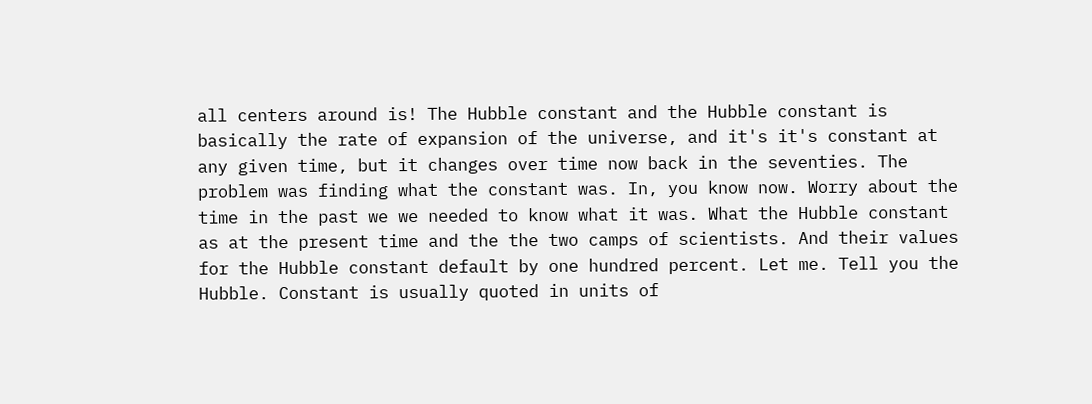all centers around is! The Hubble constant and the Hubble constant is basically the rate of expansion of the universe, and it's it's constant at any given time, but it changes over time now back in the seventies. The problem was finding what the constant was. In, you know now. Worry about the time in the past we we needed to know what it was. What the Hubble constant as at the present time and the the two camps of scientists. And their values for the Hubble constant default by one hundred percent. Let me. Tell you the Hubble. Constant is usually quoted in units of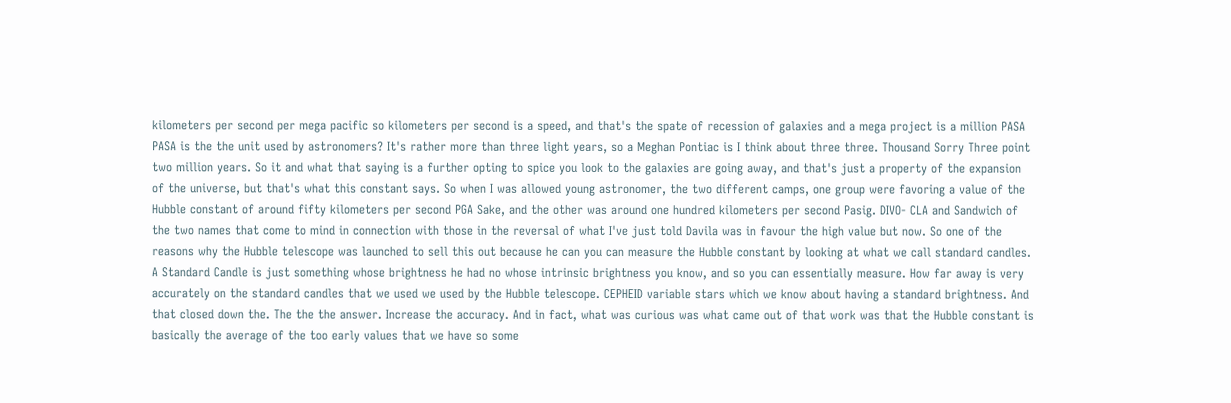kilometers per second per mega pacific so kilometers per second is a speed, and that's the spate of recession of galaxies and a mega project is a million PASA PASA is the the unit used by astronomers? It's rather more than three light years, so a Meghan Pontiac is I think about three three. Thousand Sorry Three point two million years. So it and what that saying is a further opting to spice you look to the galaxies are going away, and that's just a property of the expansion of the universe, but that's what this constant says. So when I was allowed young astronomer, the two different camps, one group were favoring a value of the Hubble constant of around fifty kilometers per second PGA Sake, and the other was around one hundred kilometers per second Pasig. DIVO- CLA and Sandwich of the two names that come to mind in connection with those in the reversal of what I've just told Davila was in favour the high value but now. So one of the reasons why the Hubble telescope was launched to sell this out because he can you can measure the Hubble constant by looking at what we call standard candles. A Standard Candle is just something whose brightness he had no whose intrinsic brightness you know, and so you can essentially measure. How far away is very accurately on the standard candles that we used we used by the Hubble telescope. CEPHEID variable stars which we know about having a standard brightness. And that closed down the. The the the answer. Increase the accuracy. And in fact, what was curious was what came out of that work was that the Hubble constant is basically the average of the too early values that we have so some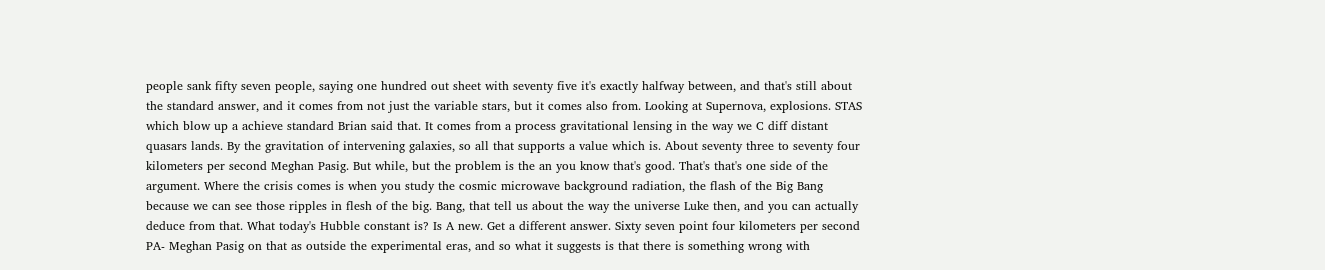people sank fifty seven people, saying one hundred out sheet with seventy five it's exactly halfway between, and that's still about the standard answer, and it comes from not just the variable stars, but it comes also from. Looking at Supernova, explosions. STAS which blow up a achieve standard Brian said that. It comes from a process gravitational lensing in the way we C diff distant quasars lands. By the gravitation of intervening galaxies, so all that supports a value which is. About seventy three to seventy four kilometers per second Meghan Pasig. But while, but the problem is the an you know that's good. That's that's one side of the argument. Where the crisis comes is when you study the cosmic microwave background radiation, the flash of the Big Bang because we can see those ripples in flesh of the big. Bang, that tell us about the way the universe Luke then, and you can actually deduce from that. What today's Hubble constant is? Is A new. Get a different answer. Sixty seven point four kilometers per second PA- Meghan Pasig on that as outside the experimental eras, and so what it suggests is that there is something wrong with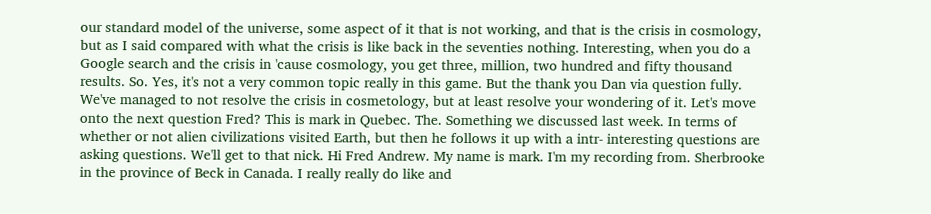our standard model of the universe, some aspect of it that is not working, and that is the crisis in cosmology, but as I said compared with what the crisis is like back in the seventies nothing. Interesting, when you do a Google search and the crisis in 'cause cosmology, you get three, million, two hundred and fifty thousand results. So. Yes, it's not a very common topic really in this game. But the thank you Dan via question fully. We've managed to not resolve the crisis in cosmetology, but at least resolve your wondering of it. Let's move onto the next question Fred? This is mark in Quebec. The. Something we discussed last week. In terms of whether or not alien civilizations visited Earth, but then he follows it up with a intr- interesting questions are asking questions. We'll get to that nick. Hi Fred Andrew. My name is mark. I'm my recording from. Sherbrooke in the province of Beck in Canada. I really really do like and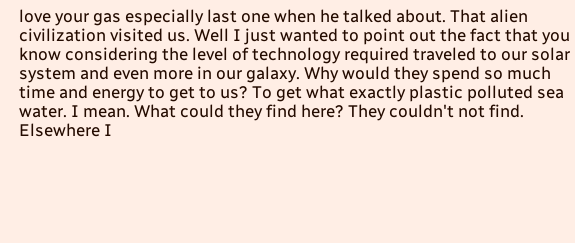love your gas especially last one when he talked about. That alien civilization visited us. Well I just wanted to point out the fact that you know considering the level of technology required traveled to our solar system and even more in our galaxy. Why would they spend so much time and energy to get to us? To get what exactly plastic polluted sea water. I mean. What could they find here? They couldn't not find. Elsewhere I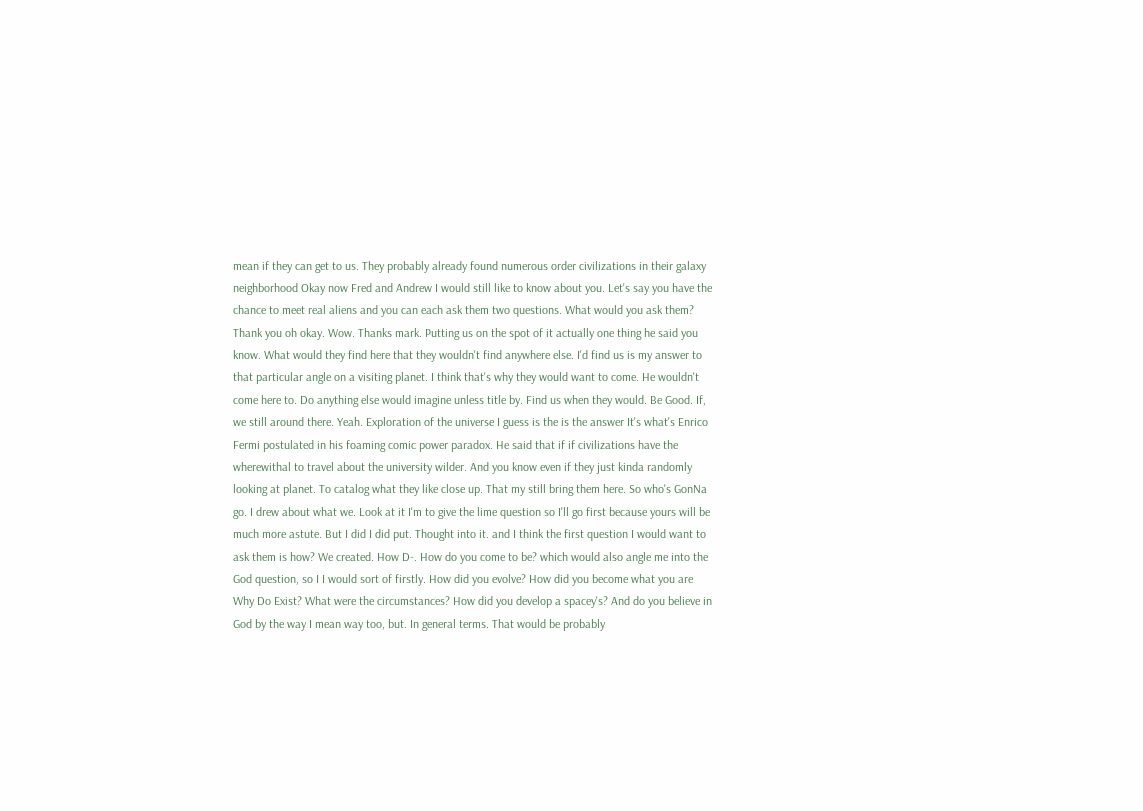mean if they can get to us. They probably already found numerous order civilizations in their galaxy neighborhood Okay now Fred and Andrew I would still like to know about you. Let's say you have the chance to meet real aliens and you can each ask them two questions. What would you ask them? Thank you oh okay. Wow. Thanks mark. Putting us on the spot of it actually one thing he said you know. What would they find here that they wouldn't find anywhere else. I'd find us is my answer to that particular angle on a visiting planet. I think that's why they would want to come. He wouldn't come here to. Do anything else would imagine unless title by. Find us when they would. Be Good. If, we still around there. Yeah. Exploration of the universe I guess is the is the answer It's what's Enrico Fermi postulated in his foaming comic power paradox. He said that if if civilizations have the wherewithal to travel about the university wilder. And you know even if they just kinda randomly looking at planet. To catalog what they like close up. That my still bring them here. So who's GonNa go. I drew about what we. Look at it I'm to give the lime question so I'll go first because yours will be much more astute. But I did I did put. Thought into it. and I think the first question I would want to ask them is how? We created. How D-. How do you come to be? which would also angle me into the God question, so I I would sort of firstly. How did you evolve? How did you become what you are Why Do Exist? What were the circumstances? How did you develop a spacey's? And do you believe in God by the way I mean way too, but. In general terms. That would be probably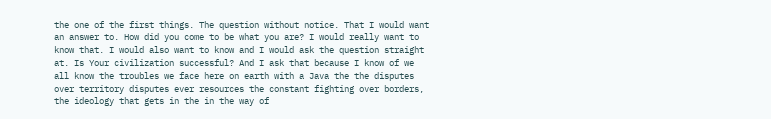the one of the first things. The question without notice. That I would want an answer to. How did you come to be what you are? I would really want to know that. I would also want to know and I would ask the question straight at. Is Your civilization successful? And I ask that because I know of we all know the troubles we face here on earth with a Java the the disputes over territory disputes ever resources the constant fighting over borders, the ideology that gets in the in the way of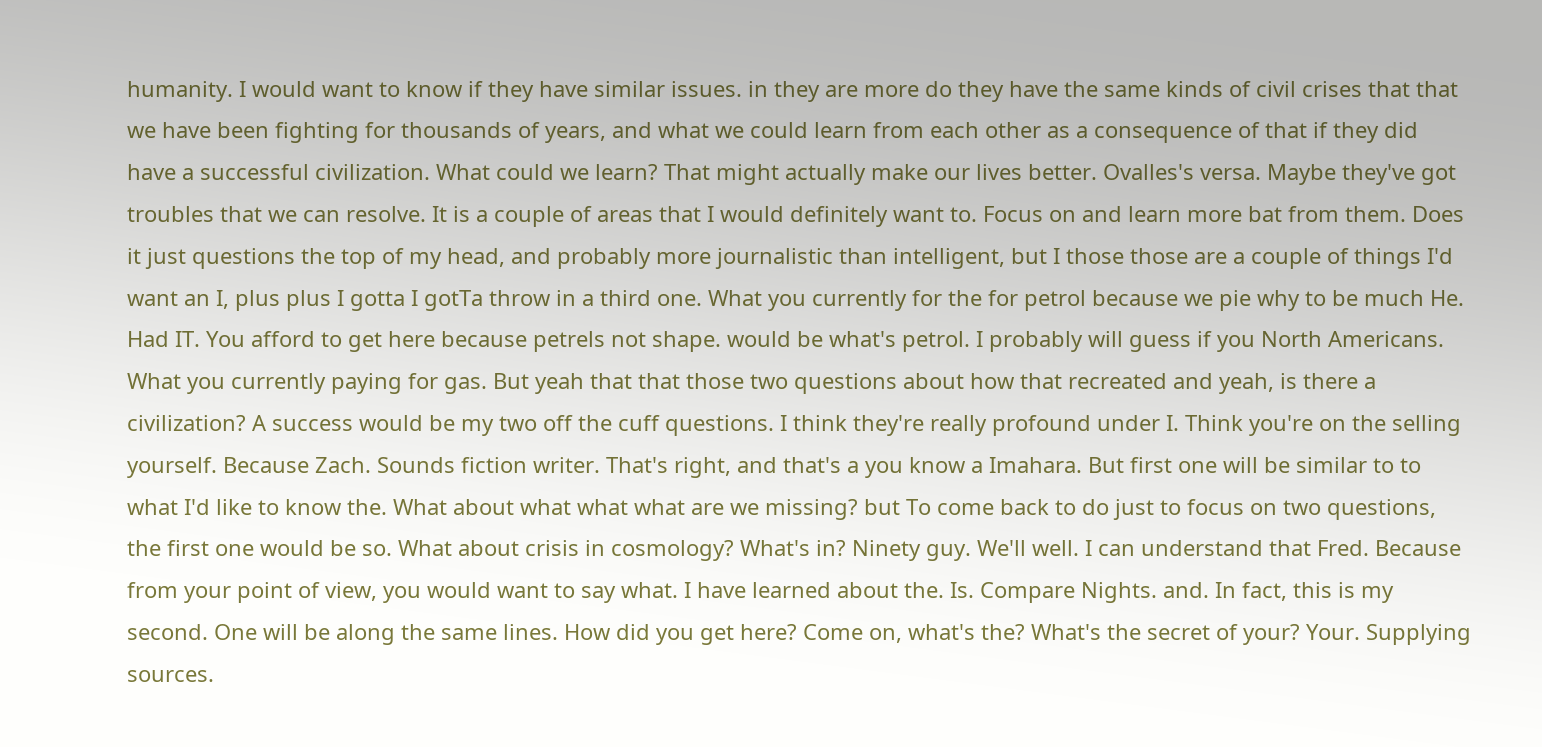humanity. I would want to know if they have similar issues. in they are more do they have the same kinds of civil crises that that we have been fighting for thousands of years, and what we could learn from each other as a consequence of that if they did have a successful civilization. What could we learn? That might actually make our lives better. Ovalles's versa. Maybe they've got troubles that we can resolve. It is a couple of areas that I would definitely want to. Focus on and learn more bat from them. Does it just questions the top of my head, and probably more journalistic than intelligent, but I those those are a couple of things I'd want an I, plus plus I gotta I gotTa throw in a third one. What you currently for the for petrol because we pie why to be much He. Had IT. You afford to get here because petrels not shape. would be what's petrol. I probably will guess if you North Americans. What you currently paying for gas. But yeah that that those two questions about how that recreated and yeah, is there a civilization? A success would be my two off the cuff questions. I think they're really profound under I. Think you're on the selling yourself. Because Zach. Sounds fiction writer. That's right, and that's a you know a Imahara. But first one will be similar to to what I'd like to know the. What about what what what are we missing? but To come back to do just to focus on two questions, the first one would be so. What about crisis in cosmology? What's in? Ninety guy. We'll well. I can understand that Fred. Because from your point of view, you would want to say what. I have learned about the. Is. Compare Nights. and. In fact, this is my second. One will be along the same lines. How did you get here? Come on, what's the? What's the secret of your? Your. Supplying sources.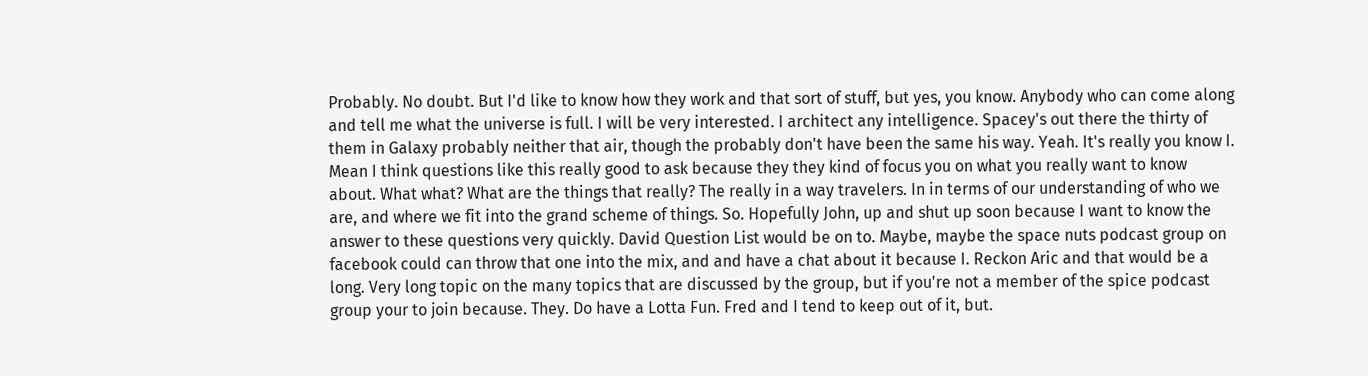Probably. No doubt. But I'd like to know how they work and that sort of stuff, but yes, you know. Anybody who can come along and tell me what the universe is full. I will be very interested. I architect any intelligence. Spacey's out there the thirty of them in Galaxy probably neither that air, though the probably don't have been the same his way. Yeah. It's really you know I. Mean I think questions like this really good to ask because they they kind of focus you on what you really want to know about. What what? What are the things that really? The really in a way travelers. In in terms of our understanding of who we are, and where we fit into the grand scheme of things. So. Hopefully John, up and shut up soon because I want to know the answer to these questions very quickly. David Question List would be on to. Maybe, maybe the space nuts podcast group on facebook could can throw that one into the mix, and and have a chat about it because I. Reckon Aric and that would be a long. Very long topic on the many topics that are discussed by the group, but if you're not a member of the spice podcast group your to join because. They. Do have a Lotta Fun. Fred and I tend to keep out of it, but.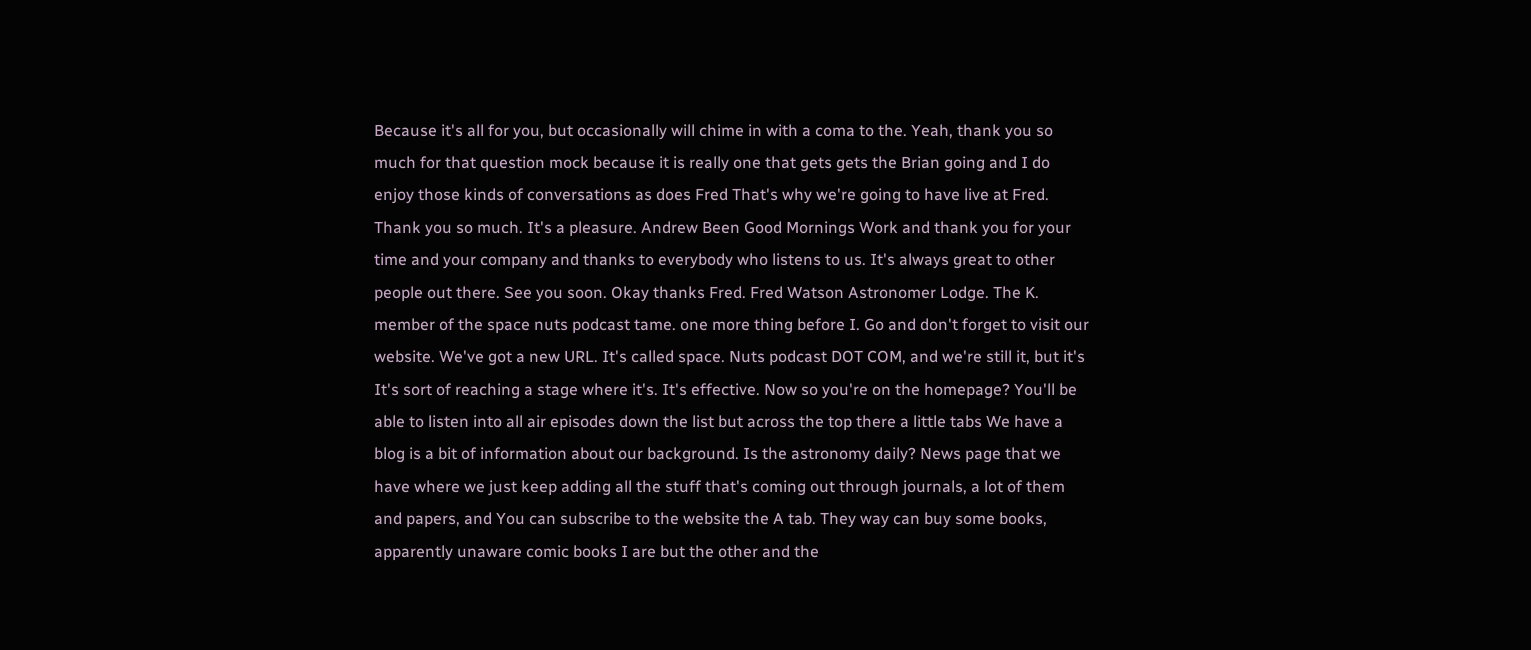Because it's all for you, but occasionally will chime in with a coma to the. Yeah, thank you so much for that question mock because it is really one that gets gets the Brian going and I do enjoy those kinds of conversations as does Fred That's why we're going to have live at Fred. Thank you so much. It's a pleasure. Andrew Been Good Mornings Work and thank you for your time and your company and thanks to everybody who listens to us. It's always great to other people out there. See you soon. Okay thanks Fred. Fred Watson Astronomer Lodge. The K. member of the space nuts podcast tame. one more thing before I. Go and don't forget to visit our website. We've got a new URL. It's called space. Nuts podcast DOT COM, and we're still it, but it's It's sort of reaching a stage where it's. It's effective. Now so you're on the homepage? You'll be able to listen into all air episodes down the list but across the top there a little tabs We have a blog is a bit of information about our background. Is the astronomy daily? News page that we have where we just keep adding all the stuff that's coming out through journals, a lot of them and papers, and You can subscribe to the website the A tab. They way can buy some books, apparently unaware comic books I are but the other and the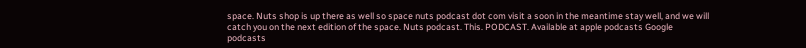space. Nuts shop is up there as well so space nuts podcast dot com visit a soon in the meantime stay well, and we will catch you on the next edition of the space. Nuts podcast. This. PODCAST. Available at apple podcasts Google podcasts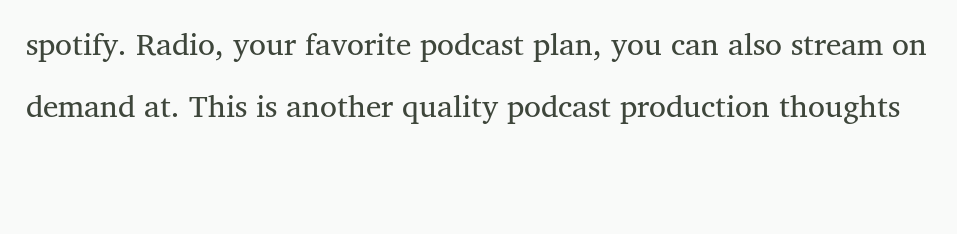spotify. Radio, your favorite podcast plan, you can also stream on demand at. This is another quality podcast production thoughts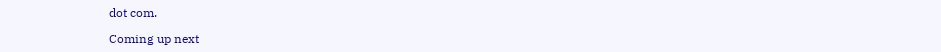dot com.

Coming up next